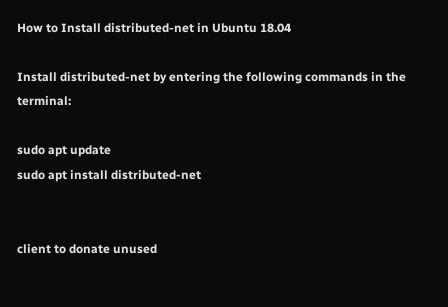How to Install distributed-net in Ubuntu 18.04

Install distributed-net by entering the following commands in the terminal:

sudo apt update
sudo apt install distributed-net


client to donate unused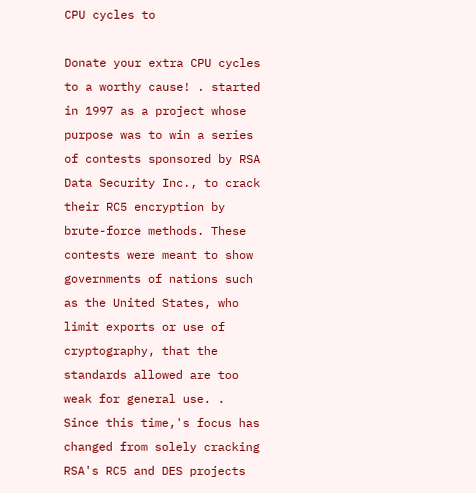CPU cycles to

Donate your extra CPU cycles to a worthy cause! . started in 1997 as a project whose purpose was to win a series of contests sponsored by RSA Data Security Inc., to crack their RC5 encryption by brute-force methods. These contests were meant to show governments of nations such as the United States, who limit exports or use of cryptography, that the standards allowed are too weak for general use. . Since this time,'s focus has changed from solely cracking RSA's RC5 and DES projects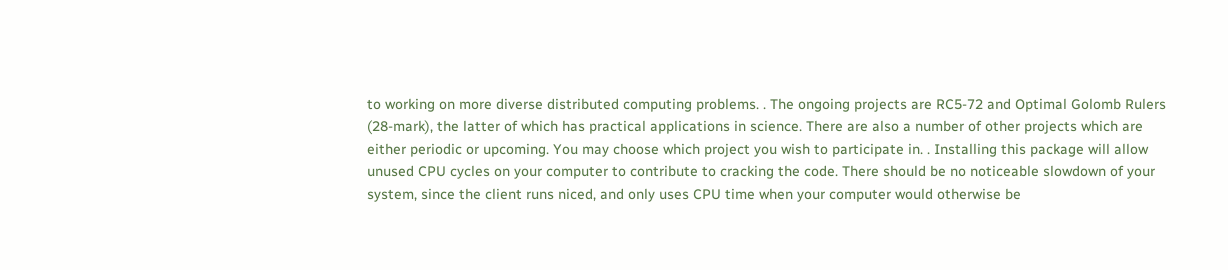to working on more diverse distributed computing problems. . The ongoing projects are RC5-72 and Optimal Golomb Rulers (28-mark), the latter of which has practical applications in science. There are also a number of other projects which are either periodic or upcoming. You may choose which project you wish to participate in. . Installing this package will allow unused CPU cycles on your computer to contribute to cracking the code. There should be no noticeable slowdown of your system, since the client runs niced, and only uses CPU time when your computer would otherwise be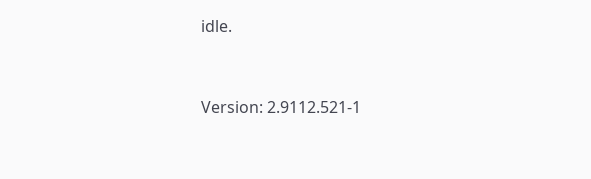idle.


Version: 2.9112.521-1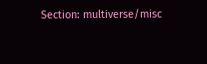Section: multiverse/misc